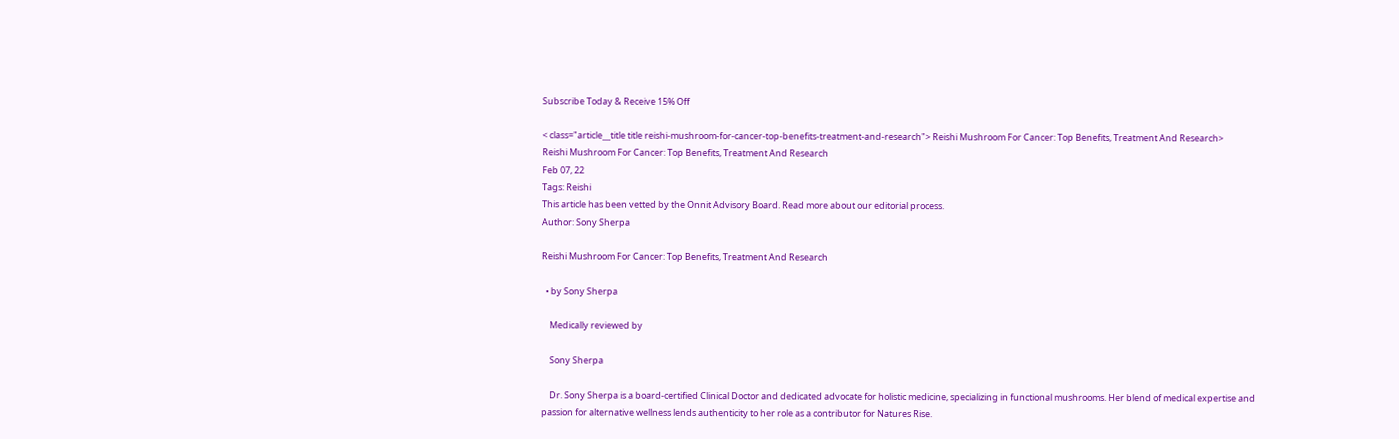Subscribe Today & Receive 15% Off

< class="article__title title reishi-mushroom-for-cancer-top-benefits-treatment-and-research"> Reishi Mushroom For Cancer: Top Benefits, Treatment And Research>
Reishi Mushroom For Cancer: Top Benefits, Treatment And Research
Feb 07, 22
Tags: Reishi
This article has been vetted by the Onnit Advisory Board. Read more about our editorial process.
Author: Sony Sherpa

Reishi Mushroom For Cancer: Top Benefits, Treatment And Research

  • by Sony Sherpa

    Medically reviewed by

    Sony Sherpa

    Dr. Sony Sherpa is a board-certified Clinical Doctor and dedicated advocate for holistic medicine, specializing in functional mushrooms. Her blend of medical expertise and passion for alternative wellness lends authenticity to her role as a contributor for Natures Rise.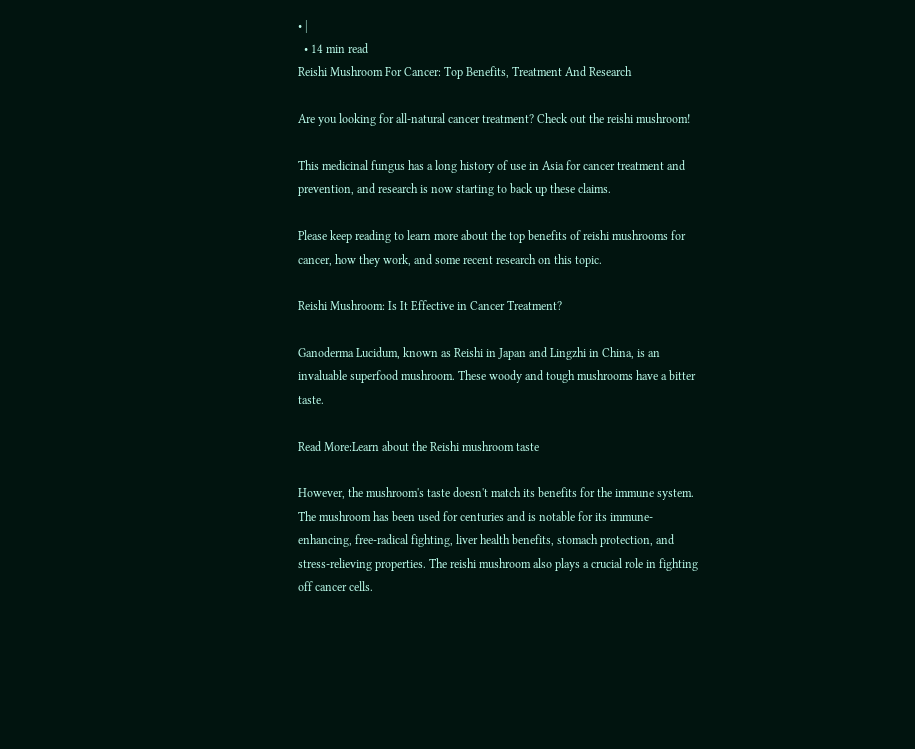• |
  • 14 min read
Reishi Mushroom For Cancer: Top Benefits, Treatment And Research

Are you looking for all-natural cancer treatment? Check out the reishi mushroom!

This medicinal fungus has a long history of use in Asia for cancer treatment and prevention, and research is now starting to back up these claims.

Please keep reading to learn more about the top benefits of reishi mushrooms for cancer, how they work, and some recent research on this topic.

Reishi Mushroom: Is It Effective in Cancer Treatment?

Ganoderma Lucidum, known as Reishi in Japan and Lingzhi in China, is an invaluable superfood mushroom. These woody and tough mushrooms have a bitter taste.

Read More:Learn about the Reishi mushroom taste

However, the mushroom's taste doesn't match its benefits for the immune system. The mushroom has been used for centuries and is notable for its immune-enhancing, free-radical fighting, liver health benefits, stomach protection, and stress-relieving properties. The reishi mushroom also plays a crucial role in fighting off cancer cells.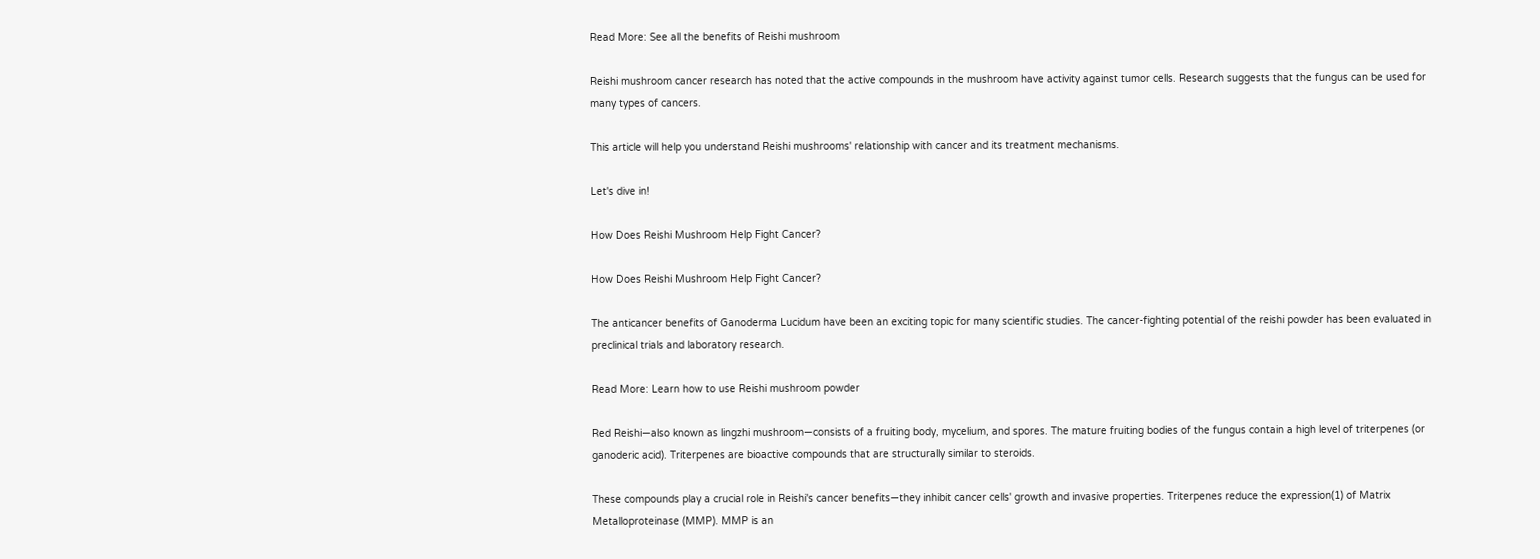Read More: See all the benefits of Reishi mushroom

Reishi mushroom cancer research has noted that the active compounds in the mushroom have activity against tumor cells. Research suggests that the fungus can be used for many types of cancers.

This article will help you understand Reishi mushrooms' relationship with cancer and its treatment mechanisms.

Let's dive in!

How Does Reishi Mushroom Help Fight Cancer?

How Does Reishi Mushroom Help Fight Cancer?

The anticancer benefits of Ganoderma Lucidum have been an exciting topic for many scientific studies. The cancer-fighting potential of the reishi powder has been evaluated in preclinical trials and laboratory research.

Read More: Learn how to use Reishi mushroom powder

Red Reishi—also known as lingzhi mushroom—consists of a fruiting body, mycelium, and spores. The mature fruiting bodies of the fungus contain a high level of triterpenes (or ganoderic acid). Triterpenes are bioactive compounds that are structurally similar to steroids.

These compounds play a crucial role in Reishi's cancer benefits—they inhibit cancer cells' growth and invasive properties. Triterpenes reduce the expression(1) of Matrix Metalloproteinase (MMP). MMP is an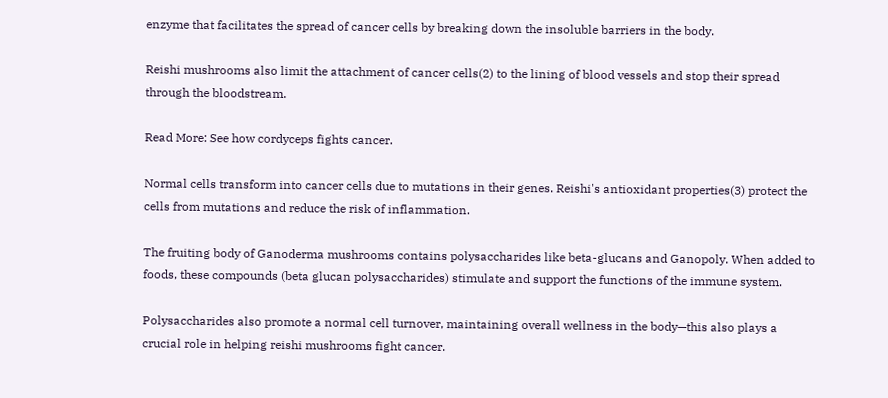enzyme that facilitates the spread of cancer cells by breaking down the insoluble barriers in the body.

Reishi mushrooms also limit the attachment of cancer cells(2) to the lining of blood vessels and stop their spread through the bloodstream.

Read More: See how cordyceps fights cancer.

Normal cells transform into cancer cells due to mutations in their genes. Reishi's antioxidant properties(3) protect the cells from mutations and reduce the risk of inflammation.

The fruiting body of Ganoderma mushrooms contains polysaccharides like beta-glucans and Ganopoly. When added to foods, these compounds (beta glucan polysaccharides) stimulate and support the functions of the immune system.

Polysaccharides also promote a normal cell turnover, maintaining overall wellness in the body—this also plays a crucial role in helping reishi mushrooms fight cancer.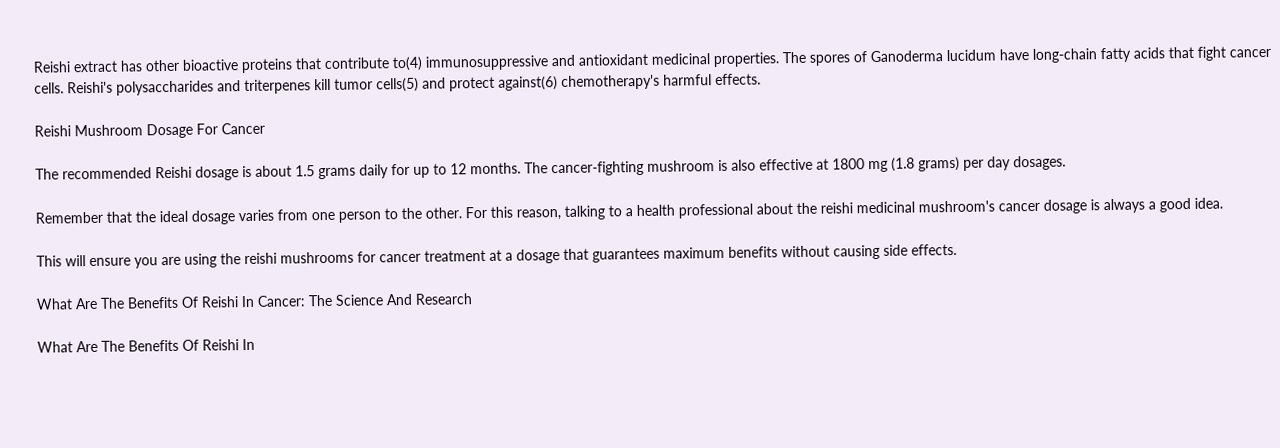Reishi extract has other bioactive proteins that contribute to(4) immunosuppressive and antioxidant medicinal properties. The spores of Ganoderma lucidum have long-chain fatty acids that fight cancer cells. Reishi's polysaccharides and triterpenes kill tumor cells(5) and protect against(6) chemotherapy's harmful effects.

Reishi Mushroom Dosage For Cancer

The recommended Reishi dosage is about 1.5 grams daily for up to 12 months. The cancer-fighting mushroom is also effective at 1800 mg (1.8 grams) per day dosages.

Remember that the ideal dosage varies from one person to the other. For this reason, talking to a health professional about the reishi medicinal mushroom's cancer dosage is always a good idea.

This will ensure you are using the reishi mushrooms for cancer treatment at a dosage that guarantees maximum benefits without causing side effects.

What Are The Benefits Of Reishi In Cancer: The Science And Research

What Are The Benefits Of Reishi In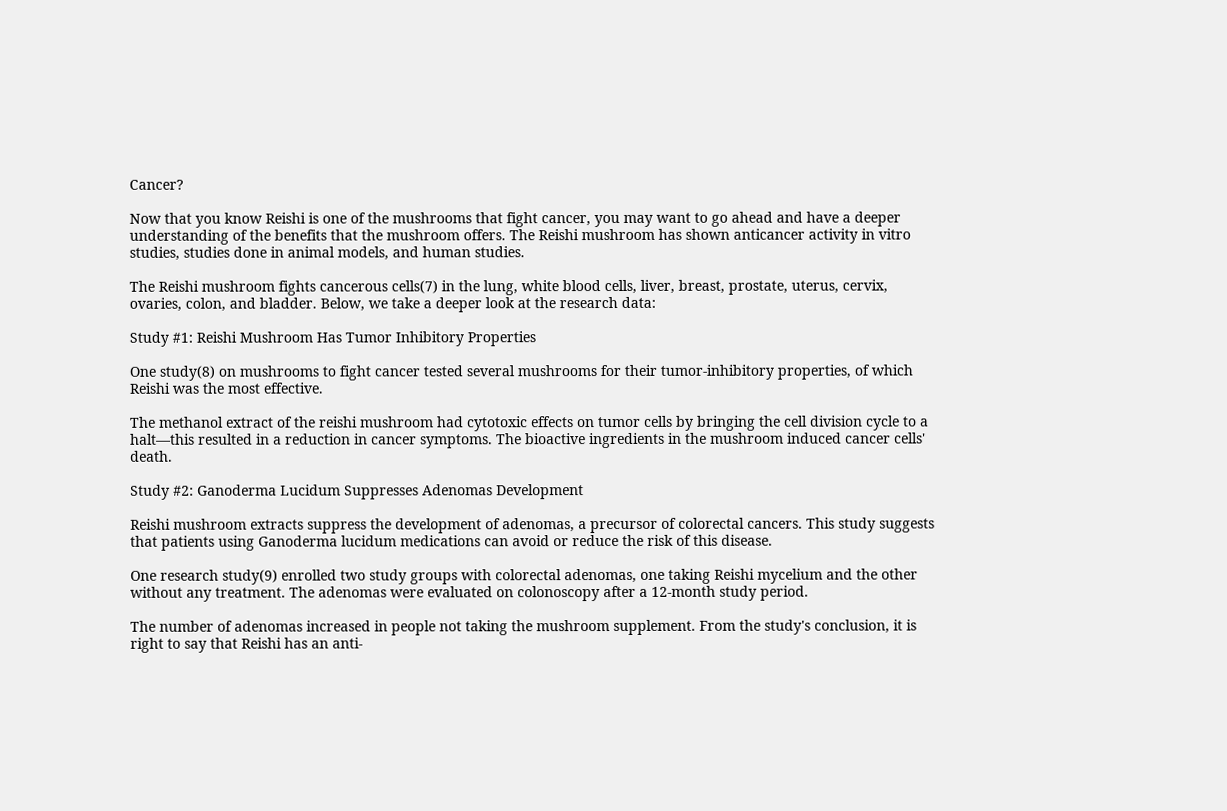Cancer?

Now that you know Reishi is one of the mushrooms that fight cancer, you may want to go ahead and have a deeper understanding of the benefits that the mushroom offers. The Reishi mushroom has shown anticancer activity in vitro studies, studies done in animal models, and human studies.

The Reishi mushroom fights cancerous cells(7) in the lung, white blood cells, liver, breast, prostate, uterus, cervix, ovaries, colon, and bladder. Below, we take a deeper look at the research data:

Study #1: Reishi Mushroom Has Tumor Inhibitory Properties

One study(8) on mushrooms to fight cancer tested several mushrooms for their tumor-inhibitory properties, of which Reishi was the most effective.

The methanol extract of the reishi mushroom had cytotoxic effects on tumor cells by bringing the cell division cycle to a halt—this resulted in a reduction in cancer symptoms. The bioactive ingredients in the mushroom induced cancer cells' death.

Study #2: Ganoderma Lucidum Suppresses Adenomas Development

Reishi mushroom extracts suppress the development of adenomas, a precursor of colorectal cancers. This study suggests that patients using Ganoderma lucidum medications can avoid or reduce the risk of this disease.

One research study(9) enrolled two study groups with colorectal adenomas, one taking Reishi mycelium and the other without any treatment. The adenomas were evaluated on colonoscopy after a 12-month study period.

The number of adenomas increased in people not taking the mushroom supplement. From the study's conclusion, it is right to say that Reishi has an anti-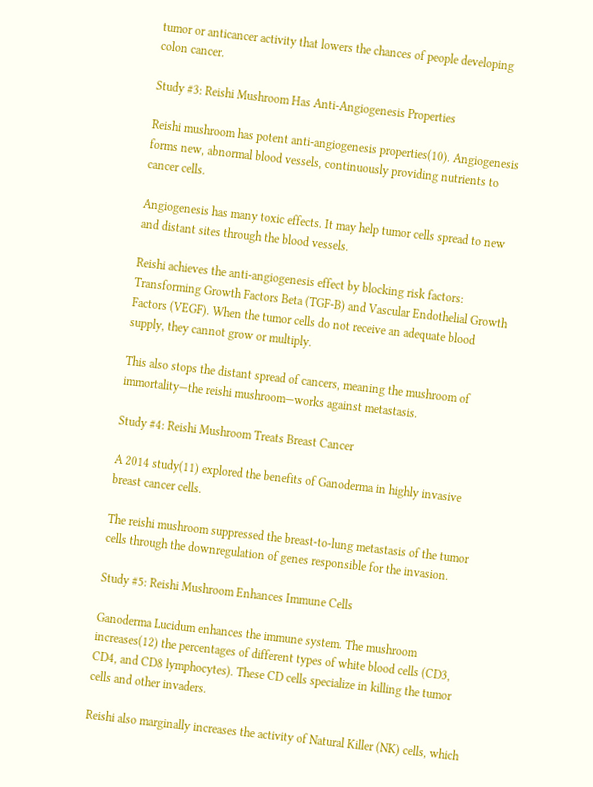tumor or anticancer activity that lowers the chances of people developing colon cancer.

Study #3: Reishi Mushroom Has Anti-Angiogenesis Properties

Reishi mushroom has potent anti-angiogenesis properties(10). Angiogenesis forms new, abnormal blood vessels, continuously providing nutrients to cancer cells.

Angiogenesis has many toxic effects. It may help tumor cells spread to new and distant sites through the blood vessels.

Reishi achieves the anti-angiogenesis effect by blocking risk factors: Transforming Growth Factors Beta (TGF-B) and Vascular Endothelial Growth Factors (VEGF). When the tumor cells do not receive an adequate blood supply, they cannot grow or multiply.

This also stops the distant spread of cancers, meaning the mushroom of immortality—the reishi mushroom—works against metastasis.

Study #4: Reishi Mushroom Treats Breast Cancer

A 2014 study(11) explored the benefits of Ganoderma in highly invasive breast cancer cells.

The reishi mushroom suppressed the breast-to-lung metastasis of the tumor cells through the downregulation of genes responsible for the invasion.

Study #5: Reishi Mushroom Enhances Immune Cells

Ganoderma Lucidum enhances the immune system. The mushroom increases(12) the percentages of different types of white blood cells (CD3, CD4, and CD8 lymphocytes). These CD cells specialize in killing the tumor cells and other invaders.

Reishi also marginally increases the activity of Natural Killer (NK) cells, which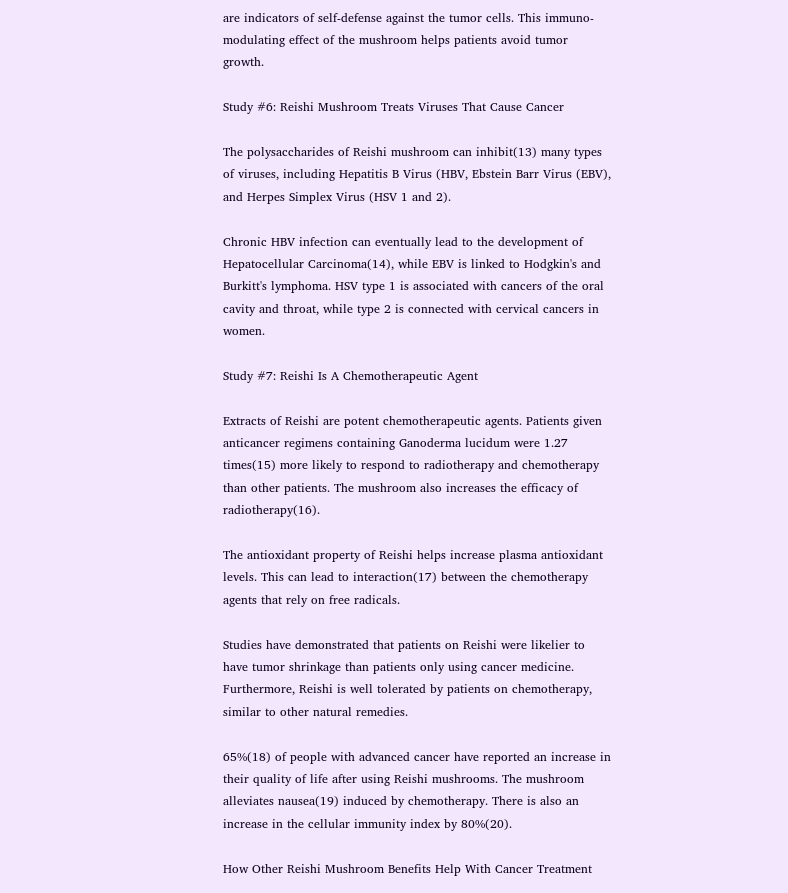are indicators of self-defense against the tumor cells. This immuno-modulating effect of the mushroom helps patients avoid tumor growth.

Study #6: Reishi Mushroom Treats Viruses That Cause Cancer

The polysaccharides of Reishi mushroom can inhibit(13) many types of viruses, including Hepatitis B Virus (HBV, Ebstein Barr Virus (EBV), and Herpes Simplex Virus (HSV 1 and 2).

Chronic HBV infection can eventually lead to the development of Hepatocellular Carcinoma(14), while EBV is linked to Hodgkin's and Burkitt's lymphoma. HSV type 1 is associated with cancers of the oral cavity and throat, while type 2 is connected with cervical cancers in women.

Study #7: Reishi Is A Chemotherapeutic Agent

Extracts of Reishi are potent chemotherapeutic agents. Patients given anticancer regimens containing Ganoderma lucidum were 1.27 times(15) more likely to respond to radiotherapy and chemotherapy than other patients. The mushroom also increases the efficacy of radiotherapy(16).

The antioxidant property of Reishi helps increase plasma antioxidant levels. This can lead to interaction(17) between the chemotherapy agents that rely on free radicals.

Studies have demonstrated that patients on Reishi were likelier to have tumor shrinkage than patients only using cancer medicine. Furthermore, Reishi is well tolerated by patients on chemotherapy, similar to other natural remedies.

65%(18) of people with advanced cancer have reported an increase in their quality of life after using Reishi mushrooms. The mushroom alleviates nausea(19) induced by chemotherapy. There is also an increase in the cellular immunity index by 80%(20).

How Other Reishi Mushroom Benefits Help With Cancer Treatment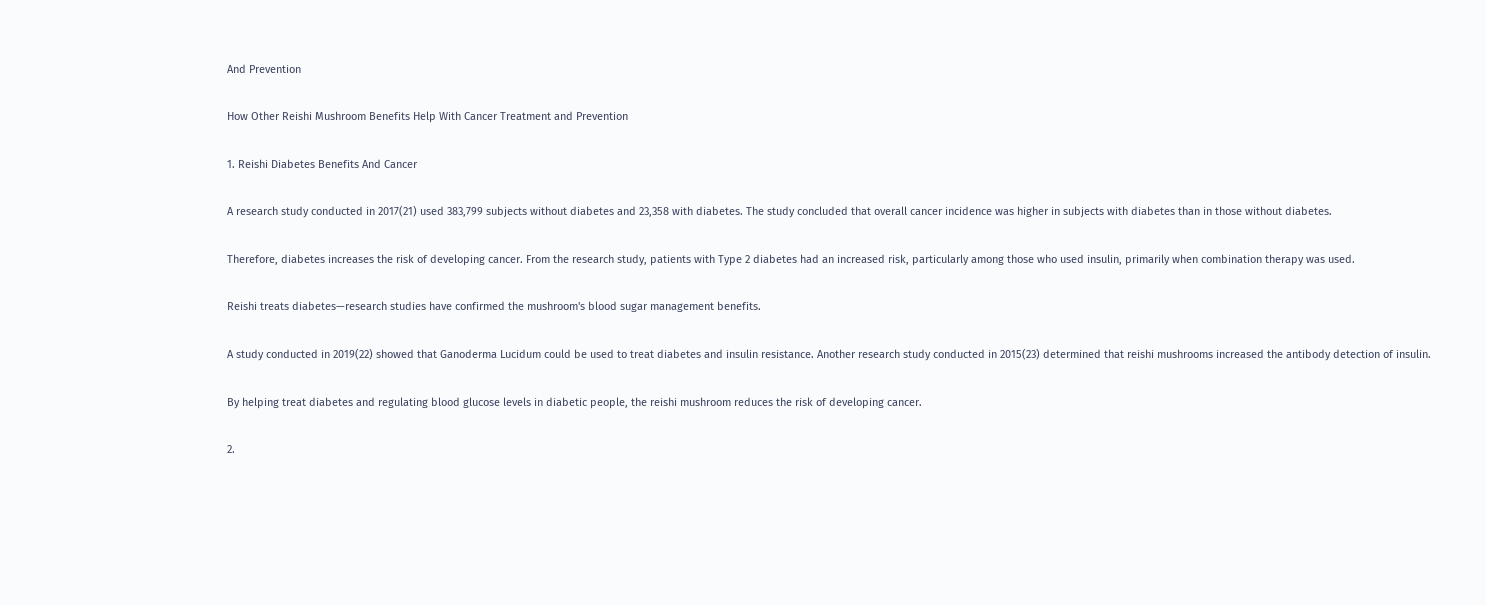And Prevention

How Other Reishi Mushroom Benefits Help With Cancer Treatment and Prevention

1. Reishi Diabetes Benefits And Cancer

A research study conducted in 2017(21) used 383,799 subjects without diabetes and 23,358 with diabetes. The study concluded that overall cancer incidence was higher in subjects with diabetes than in those without diabetes.

Therefore, diabetes increases the risk of developing cancer. From the research study, patients with Type 2 diabetes had an increased risk, particularly among those who used insulin, primarily when combination therapy was used.

Reishi treats diabetes—research studies have confirmed the mushroom's blood sugar management benefits.

A study conducted in 2019(22) showed that Ganoderma Lucidum could be used to treat diabetes and insulin resistance. Another research study conducted in 2015(23) determined that reishi mushrooms increased the antibody detection of insulin.

By helping treat diabetes and regulating blood glucose levels in diabetic people, the reishi mushroom reduces the risk of developing cancer.

2.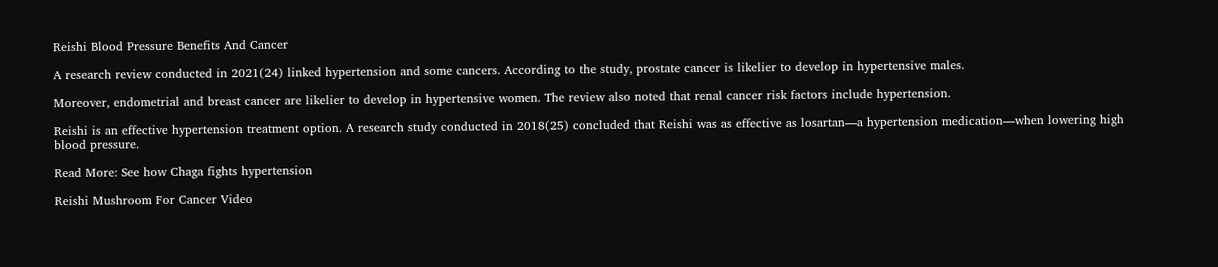Reishi Blood Pressure Benefits And Cancer

A research review conducted in 2021(24) linked hypertension and some cancers. According to the study, prostate cancer is likelier to develop in hypertensive males.

Moreover, endometrial and breast cancer are likelier to develop in hypertensive women. The review also noted that renal cancer risk factors include hypertension.

Reishi is an effective hypertension treatment option. A research study conducted in 2018(25) concluded that Reishi was as effective as losartan—a hypertension medication—when lowering high blood pressure.

Read More: See how Chaga fights hypertension

Reishi Mushroom For Cancer Video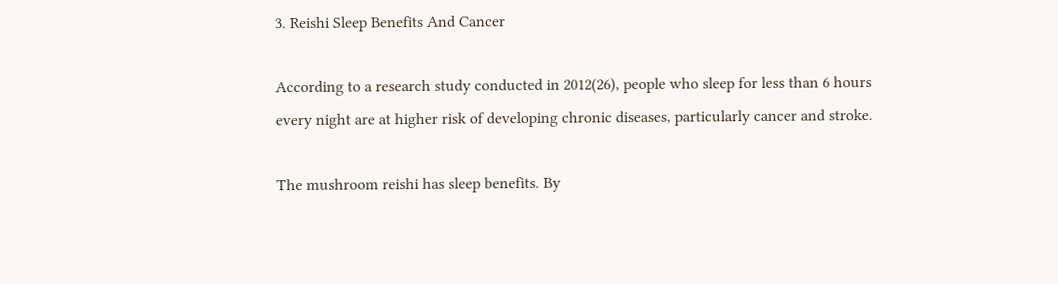3. Reishi Sleep Benefits And Cancer

According to a research study conducted in 2012(26), people who sleep for less than 6 hours every night are at higher risk of developing chronic diseases, particularly cancer and stroke.

The mushroom reishi has sleep benefits. By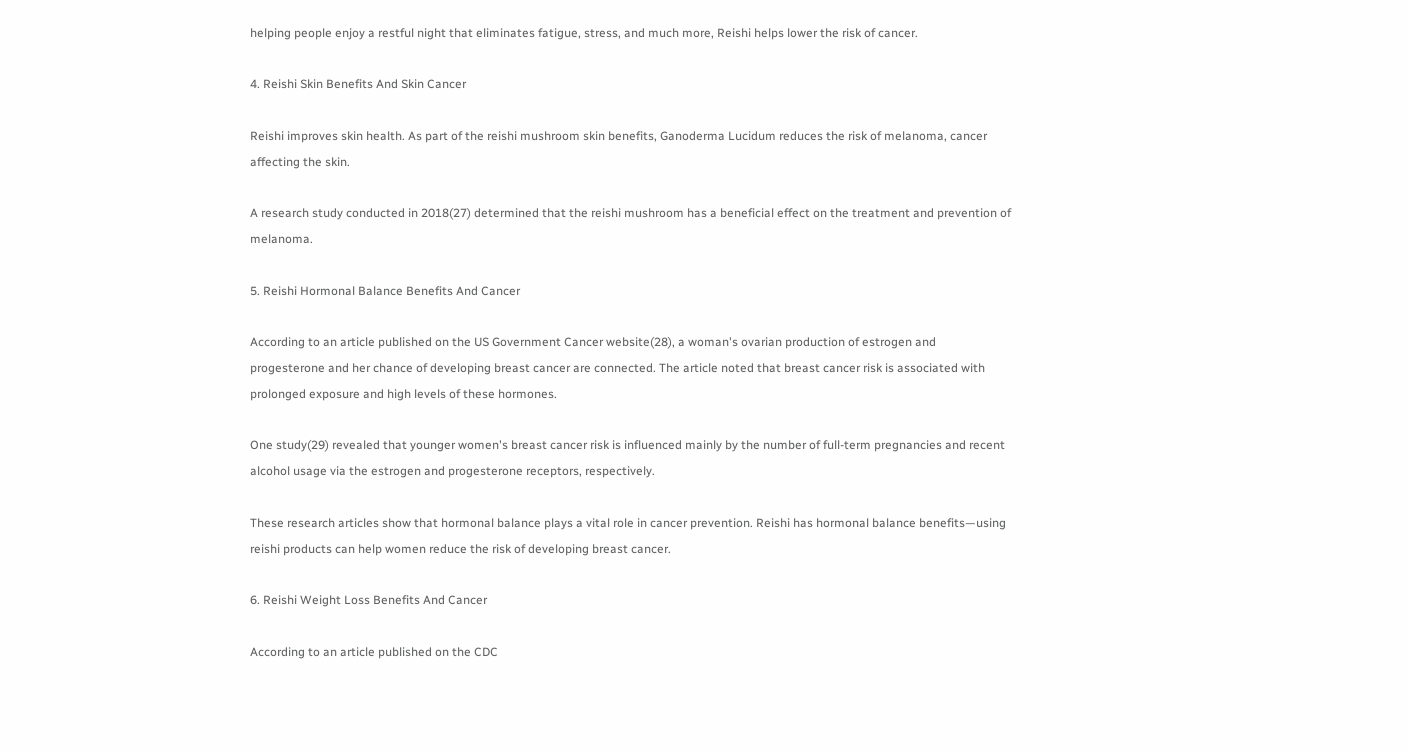helping people enjoy a restful night that eliminates fatigue, stress, and much more, Reishi helps lower the risk of cancer.

4. Reishi Skin Benefits And Skin Cancer

Reishi improves skin health. As part of the reishi mushroom skin benefits, Ganoderma Lucidum reduces the risk of melanoma, cancer affecting the skin.

A research study conducted in 2018(27) determined that the reishi mushroom has a beneficial effect on the treatment and prevention of melanoma.

5. Reishi Hormonal Balance Benefits And Cancer

According to an article published on the US Government Cancer website(28), a woman's ovarian production of estrogen and progesterone and her chance of developing breast cancer are connected. The article noted that breast cancer risk is associated with prolonged exposure and high levels of these hormones.

One study(29) revealed that younger women's breast cancer risk is influenced mainly by the number of full-term pregnancies and recent alcohol usage via the estrogen and progesterone receptors, respectively.

These research articles show that hormonal balance plays a vital role in cancer prevention. Reishi has hormonal balance benefits—using reishi products can help women reduce the risk of developing breast cancer.

6. Reishi Weight Loss Benefits And Cancer

According to an article published on the CDC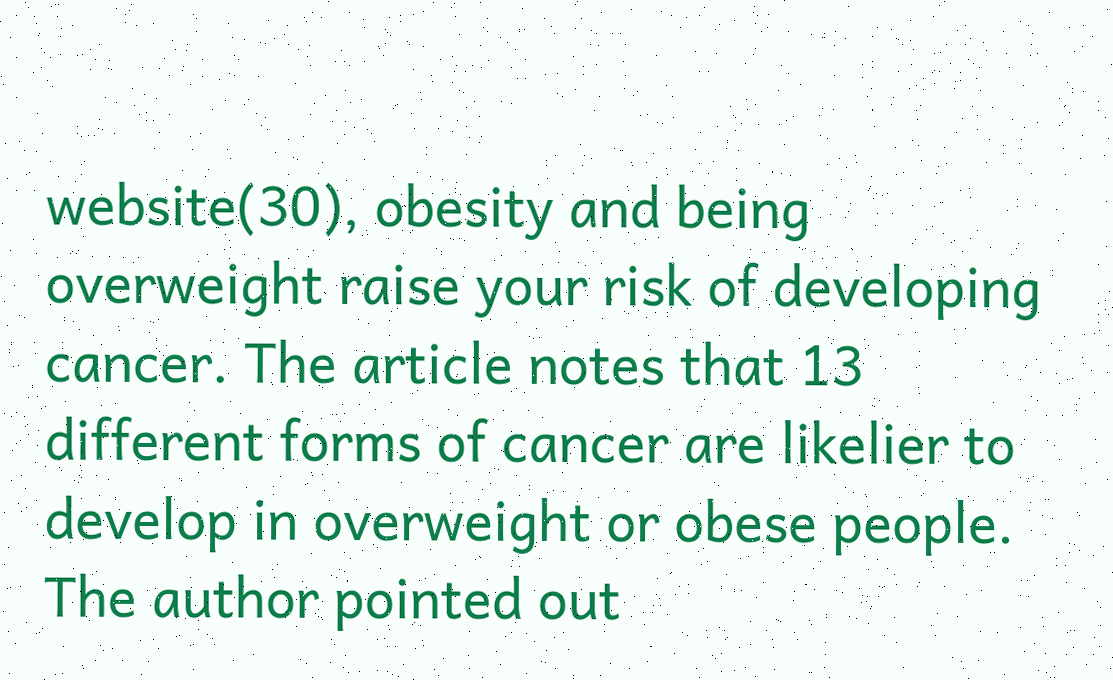website(30), obesity and being overweight raise your risk of developing cancer. The article notes that 13 different forms of cancer are likelier to develop in overweight or obese people. The author pointed out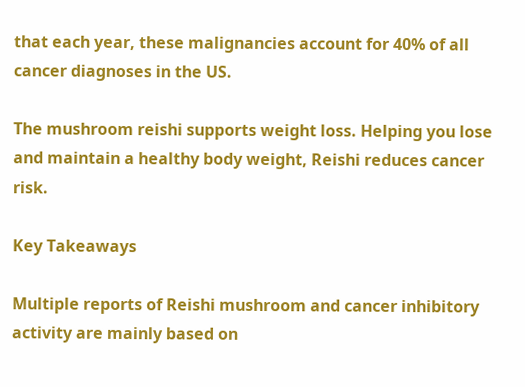that each year, these malignancies account for 40% of all cancer diagnoses in the US.

The mushroom reishi supports weight loss. Helping you lose and maintain a healthy body weight, Reishi reduces cancer risk.

Key Takeaways

Multiple reports of Reishi mushroom and cancer inhibitory activity are mainly based on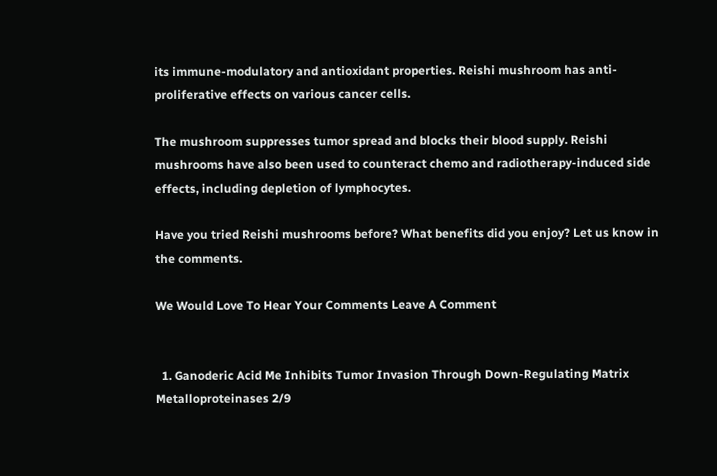its immune-modulatory and antioxidant properties. Reishi mushroom has anti-proliferative effects on various cancer cells.

The mushroom suppresses tumor spread and blocks their blood supply. Reishi mushrooms have also been used to counteract chemo and radiotherapy-induced side effects, including depletion of lymphocytes.

Have you tried Reishi mushrooms before? What benefits did you enjoy? Let us know in the comments.

We Would Love To Hear Your Comments Leave A Comment


  1. Ganoderic Acid Me Inhibits Tumor Invasion Through Down-Regulating Matrix Metalloproteinases 2/9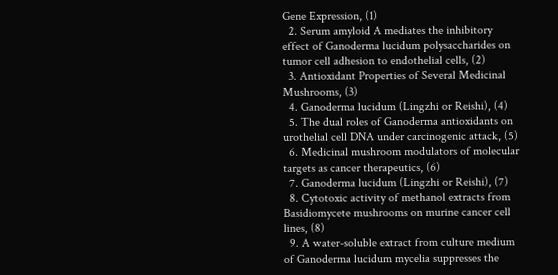Gene Expression, (1)
  2. Serum amyloid A mediates the inhibitory effect of Ganoderma lucidum polysaccharides on tumor cell adhesion to endothelial cells, (2)
  3. Antioxidant Properties of Several Medicinal Mushrooms, (3)
  4. Ganoderma lucidum (Lingzhi or Reishi), (4)
  5. The dual roles of Ganoderma antioxidants on urothelial cell DNA under carcinogenic attack, (5)
  6. Medicinal mushroom modulators of molecular targets as cancer therapeutics, (6)
  7. Ganoderma lucidum (Lingzhi or Reishi), (7)
  8. Cytotoxic activity of methanol extracts from Basidiomycete mushrooms on murine cancer cell lines, (8)
  9. A water-soluble extract from culture medium of Ganoderma lucidum mycelia suppresses the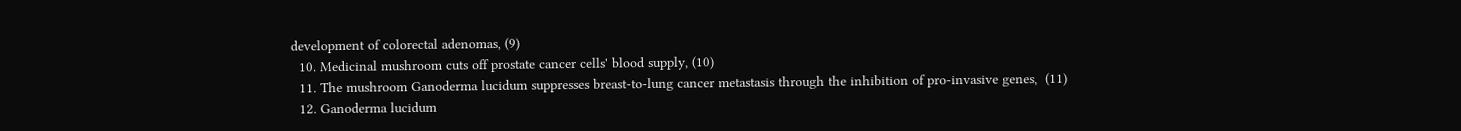development of colorectal adenomas, (9)
  10. Medicinal mushroom cuts off prostate cancer cells' blood supply, (10)
  11. The mushroom Ganoderma lucidum suppresses breast-to-lung cancer metastasis through the inhibition of pro-invasive genes,  (11)
  12. Ganoderma lucidum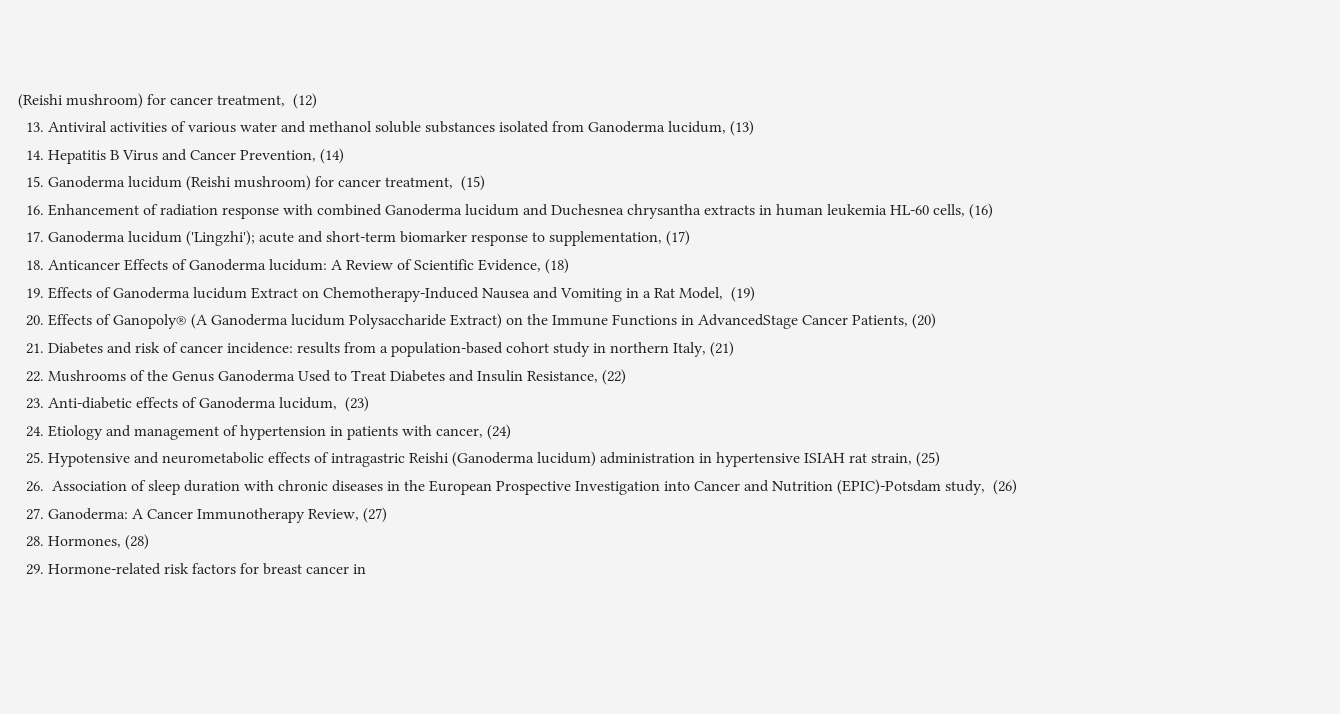(Reishi mushroom) for cancer treatment,  (12)
  13. Antiviral activities of various water and methanol soluble substances isolated from Ganoderma lucidum, (13)
  14. Hepatitis B Virus and Cancer Prevention, (14)
  15. Ganoderma lucidum (Reishi mushroom) for cancer treatment,  (15)
  16. Enhancement of radiation response with combined Ganoderma lucidum and Duchesnea chrysantha extracts in human leukemia HL-60 cells, (16)
  17. Ganoderma lucidum ('Lingzhi'); acute and short-term biomarker response to supplementation, (17)
  18. Anticancer Effects of Ganoderma lucidum: A Review of Scientific Evidence, (18)
  19. Effects of Ganoderma lucidum Extract on Chemotherapy-Induced Nausea and Vomiting in a Rat Model,  (19)
  20. Effects of Ganopoly® (A Ganoderma lucidum Polysaccharide Extract) on the Immune Functions in AdvancedStage Cancer Patients, (20)
  21. Diabetes and risk of cancer incidence: results from a population-based cohort study in northern Italy, (21)
  22. Mushrooms of the Genus Ganoderma Used to Treat Diabetes and Insulin Resistance, (22)
  23. Anti-diabetic effects of Ganoderma lucidum,  (23)
  24. Etiology and management of hypertension in patients with cancer, (24)
  25. Hypotensive and neurometabolic effects of intragastric Reishi (Ganoderma lucidum) administration in hypertensive ISIAH rat strain, (25)
  26.  Association of sleep duration with chronic diseases in the European Prospective Investigation into Cancer and Nutrition (EPIC)-Potsdam study,  (26)
  27. Ganoderma: A Cancer Immunotherapy Review, (27)
  28. Hormones, (28)
  29. Hormone-related risk factors for breast cancer in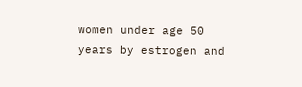women under age 50 years by estrogen and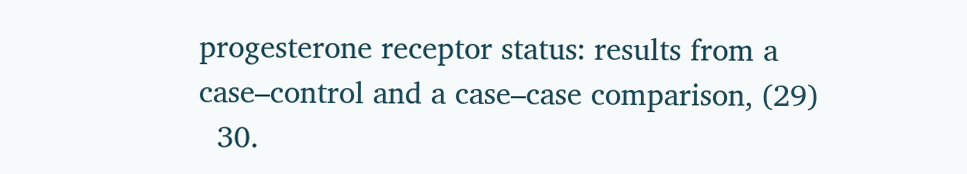progesterone receptor status: results from a case–control and a case–case comparison, (29)
  30.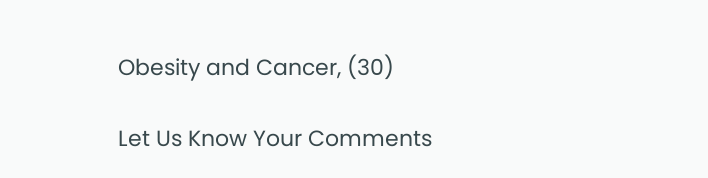Obesity and Cancer, (30)

Let Us Know Your Comments